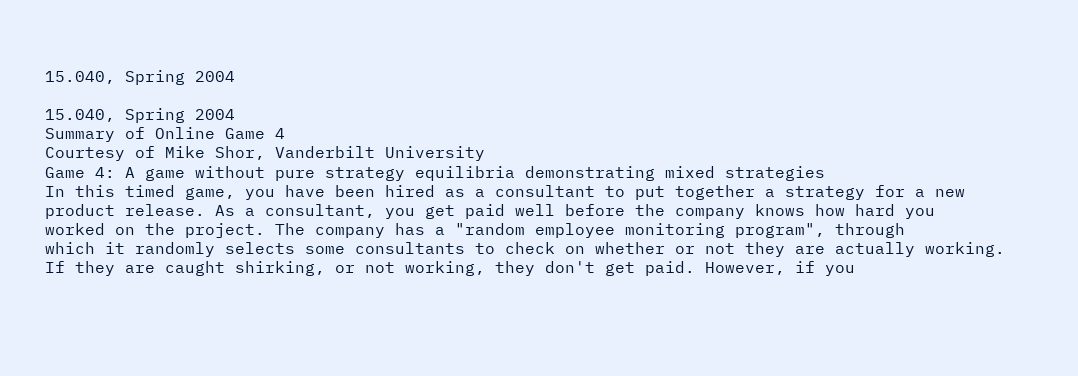15.040, Spring 2004

15.040, Spring 2004
Summary of Online Game 4
Courtesy of Mike Shor, Vanderbilt University
Game 4: A game without pure strategy equilibria demonstrating mixed strategies
In this timed game, you have been hired as a consultant to put together a strategy for a new
product release. As a consultant, you get paid well before the company knows how hard you
worked on the project. The company has a "random employee monitoring program", through
which it randomly selects some consultants to check on whether or not they are actually working.
If they are caught shirking, or not working, they don't get paid. However, if you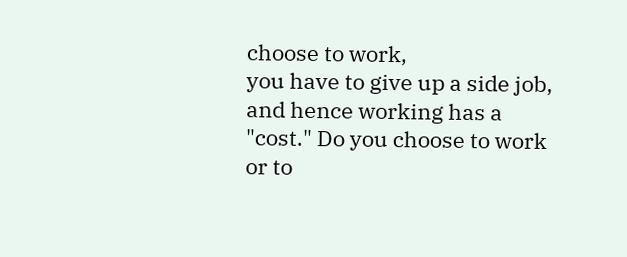choose to work,
you have to give up a side job, and hence working has a "cost." Do you choose to work or to